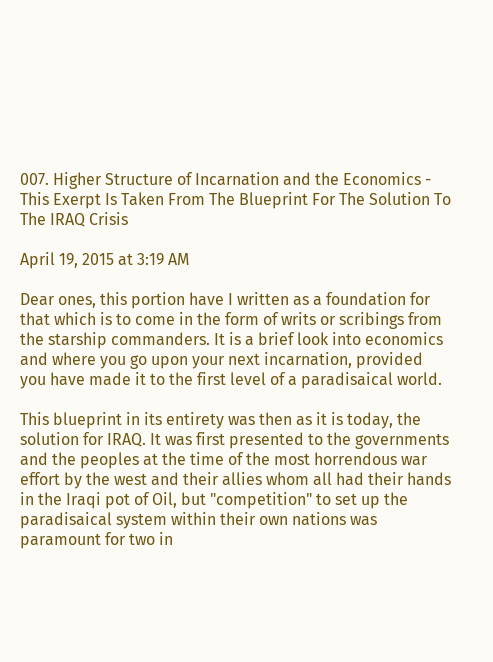007. Higher Structure of Incarnation and the Economics - This Exerpt Is Taken From The Blueprint For The Solution To The IRAQ Crisis

April 19, 2015 at 3:19 AM

Dear ones, this portion have I written as a foundation for that which is to come in the form of writs or scribings from the starship commanders. It is a brief look into economics and where you go upon your next incarnation, provided you have made it to the first level of a paradisaical world.

This blueprint in its entirety was then as it is today, the solution for IRAQ. It was first presented to the governments and the peoples at the time of the most horrendous war effort by the west and their allies whom all had their hands in the Iraqi pot of Oil, but "competition" to set up the paradisaical system within their own nations was paramount for two in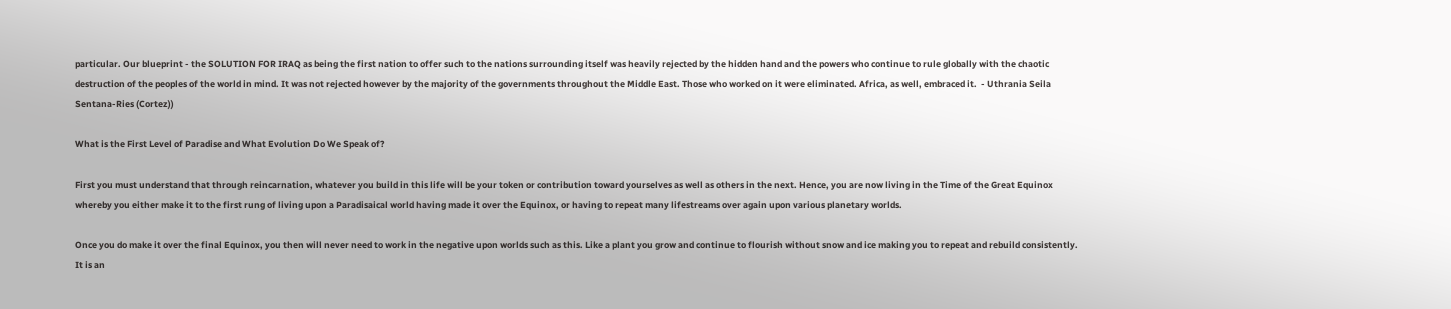particular. Our blueprint - the SOLUTION FOR IRAQ as being the first nation to offer such to the nations surrounding itself was heavily rejected by the hidden hand and the powers who continue to rule globally with the chaotic destruction of the peoples of the world in mind. It was not rejected however by the majority of the governments throughout the Middle East. Those who worked on it were eliminated. Africa, as well, embraced it.  - Uthrania Seila Sentana-Ries (Cortez))

What is the First Level of Paradise and What Evolution Do We Speak of?

First you must understand that through reincarnation, whatever you build in this life will be your token or contribution toward yourselves as well as others in the next. Hence, you are now living in the Time of the Great Equinox whereby you either make it to the first rung of living upon a Paradisaical world having made it over the Equinox, or having to repeat many lifestreams over again upon various planetary worlds.

Once you do make it over the final Equinox, you then will never need to work in the negative upon worlds such as this. Like a plant you grow and continue to flourish without snow and ice making you to repeat and rebuild consistently. It is an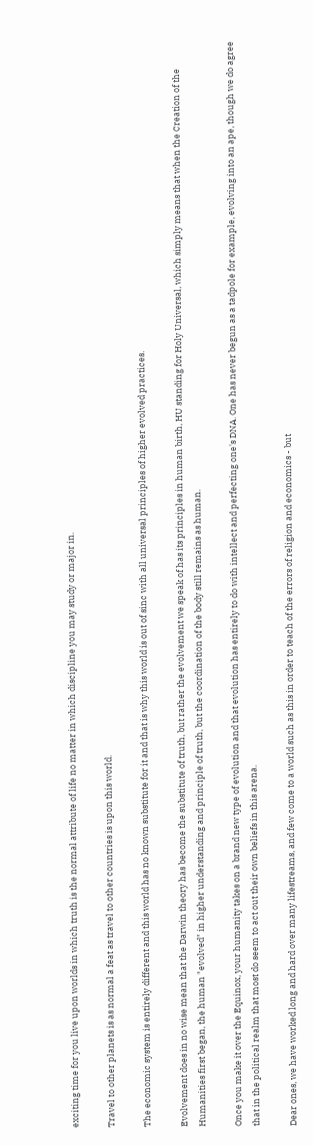exciting time for you live upon worlds in which truth is the normal attribute of life no matter in which discipline you may study or major in.

Travel to other planets is as normal a feat as travel to other countries is upon this world.

The economic system is entirely different and this world has no known substitute for it and that is why this world is out of sinc with all universal principles of higher evolved practices.

Evolvement does in no wise mean that the Darwin theory has become the substitute of truth, but rather the evolvement we speak of has its principles in human birth, HU standing for Holy Universal, which simply means that when the Creation of the Humanities first began, the human "evolved" in higher understanding and principle of truth, but the coordination of the body still remains as human.

Once you make it over the Equinox, your humanity takes on a brand new type of evolution and that evolution has entirely to do with intellect and perfecting one's DNA. One has never begun as a tadpole for example, evolving into an ape, though we do agree that in the political realm that most do seem to act out their own beliefs in this arena.

Dear ones, we have worked long and hard over many lifestreams, and few come to a world such as this in order to teach of the errors of religion and economics - but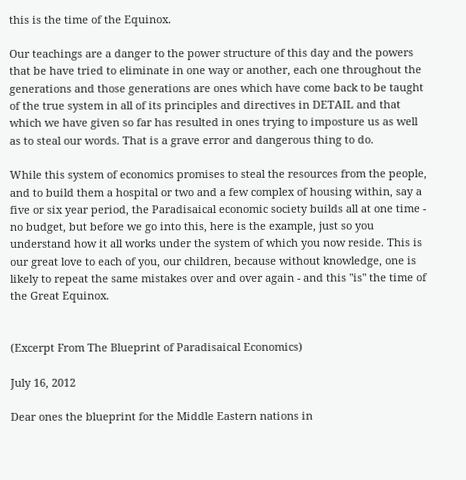this is the time of the Equinox.

Our teachings are a danger to the power structure of this day and the powers that be have tried to eliminate in one way or another, each one throughout the generations and those generations are ones which have come back to be taught of the true system in all of its principles and directives in DETAIL and that which we have given so far has resulted in ones trying to imposture us as well as to steal our words. That is a grave error and dangerous thing to do.

While this system of economics promises to steal the resources from the people, and to build them a hospital or two and a few complex of housing within, say a five or six year period, the Paradisaical economic society builds all at one time - no budget, but before we go into this, here is the example, just so you understand how it all works under the system of which you now reside. This is our great love to each of you, our children, because without knowledge, one is likely to repeat the same mistakes over and over again - and this "is" the time of the Great Equinox.


(Excerpt From The Blueprint of Paradisaical Economics)

July 16, 2012

Dear ones the blueprint for the Middle Eastern nations in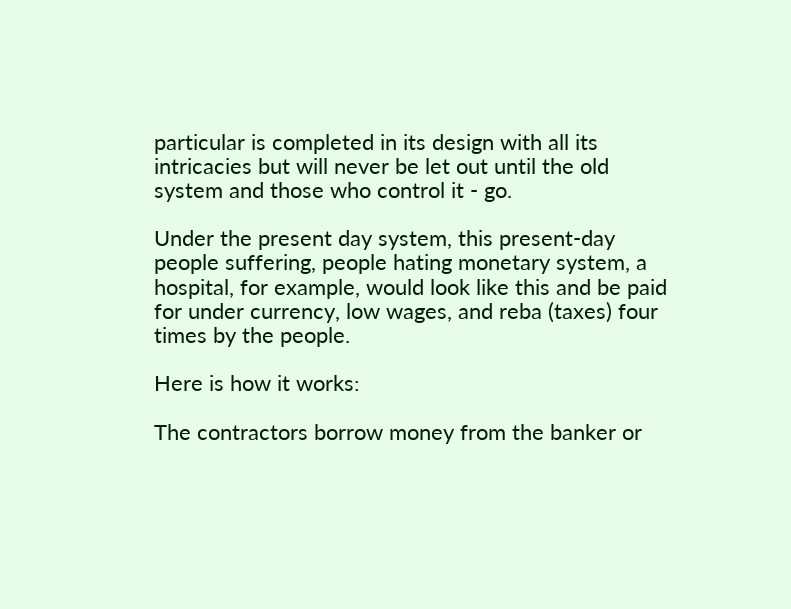particular is completed in its design with all its intricacies but will never be let out until the old system and those who control it - go.

Under the present day system, this present-day people suffering, people hating monetary system, a hospital, for example, would look like this and be paid for under currency, low wages, and reba (taxes) four times by the people.

Here is how it works:

The contractors borrow money from the banker or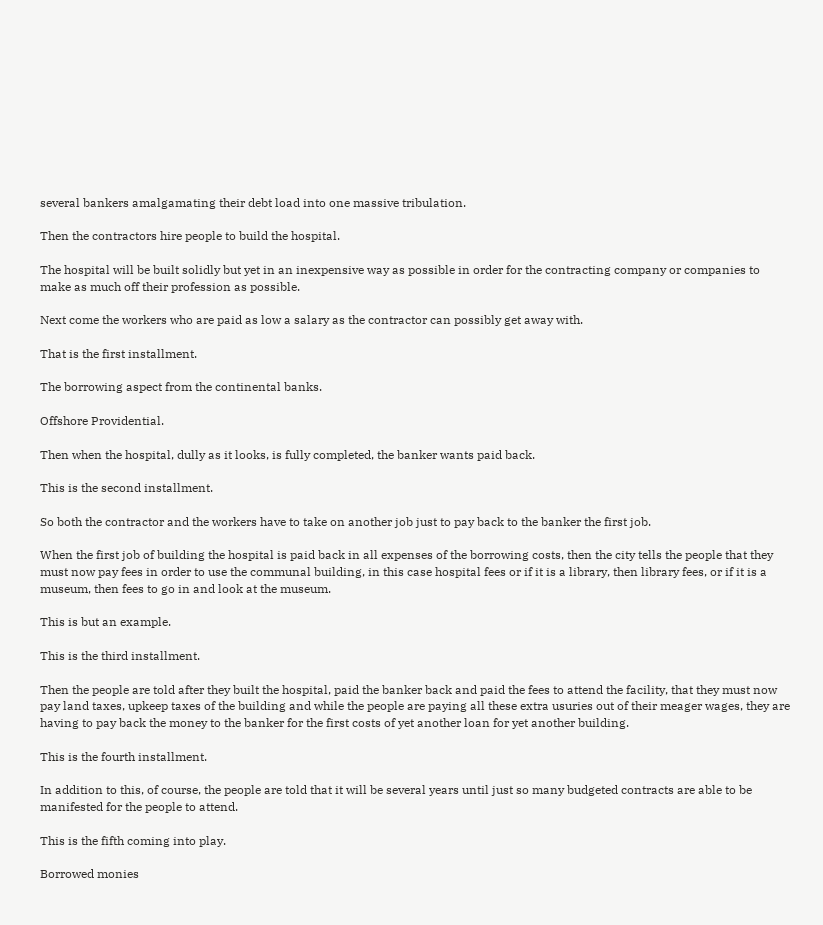several bankers amalgamating their debt load into one massive tribulation.

Then the contractors hire people to build the hospital.

The hospital will be built solidly but yet in an inexpensive way as possible in order for the contracting company or companies to make as much off their profession as possible.

Next come the workers who are paid as low a salary as the contractor can possibly get away with.

That is the first installment.

The borrowing aspect from the continental banks.

Offshore Providential.

Then when the hospital, dully as it looks, is fully completed, the banker wants paid back.

This is the second installment.

So both the contractor and the workers have to take on another job just to pay back to the banker the first job.

When the first job of building the hospital is paid back in all expenses of the borrowing costs, then the city tells the people that they must now pay fees in order to use the communal building, in this case hospital fees or if it is a library, then library fees, or if it is a museum, then fees to go in and look at the museum.

This is but an example.

This is the third installment.

Then the people are told after they built the hospital, paid the banker back and paid the fees to attend the facility, that they must now pay land taxes, upkeep taxes of the building and while the people are paying all these extra usuries out of their meager wages, they are having to pay back the money to the banker for the first costs of yet another loan for yet another building.

This is the fourth installment.

In addition to this, of course, the people are told that it will be several years until just so many budgeted contracts are able to be manifested for the people to attend.

This is the fifth coming into play.

Borrowed monies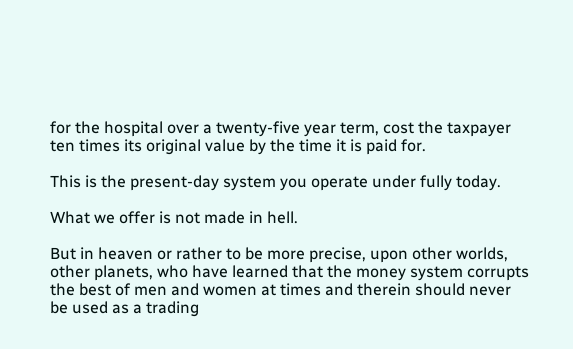for the hospital over a twenty-five year term, cost the taxpayer ten times its original value by the time it is paid for.

This is the present-day system you operate under fully today.

What we offer is not made in hell.

But in heaven or rather to be more precise, upon other worlds, other planets, who have learned that the money system corrupts the best of men and women at times and therein should never be used as a trading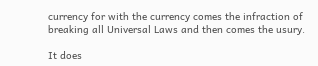currency for with the currency comes the infraction of breaking all Universal Laws and then comes the usury.

It does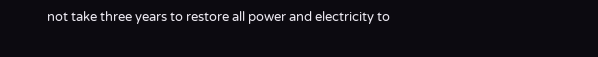not take three years to restore all power and electricity to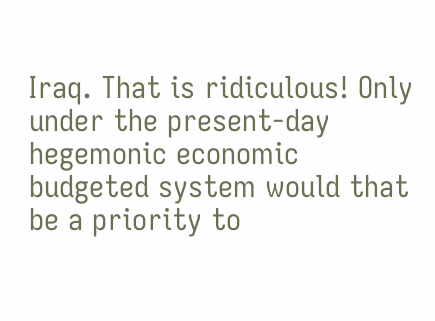Iraq. That is ridiculous! Only under the present-day hegemonic economic budgeted system would that be a priority to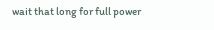wait that long for full power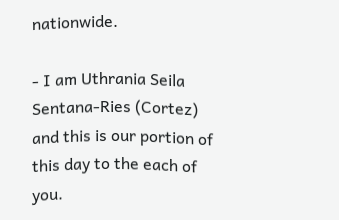nationwide.

- I am Uthrania Seila Sentana-Ries (Cortez) and this is our portion of this day to the each of you.